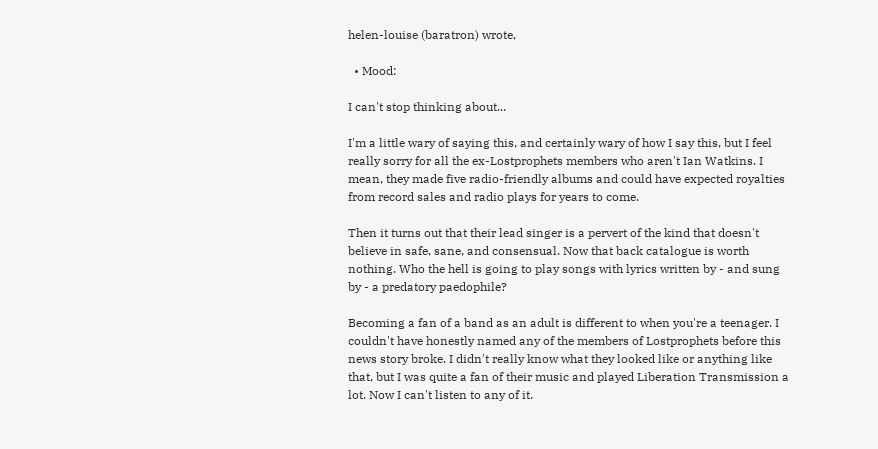helen-louise (baratron) wrote,

  • Mood:

I can't stop thinking about...

I'm a little wary of saying this, and certainly wary of how I say this, but I feel really sorry for all the ex-Lostprophets members who aren't Ian Watkins. I mean, they made five radio-friendly albums and could have expected royalties from record sales and radio plays for years to come.

Then it turns out that their lead singer is a pervert of the kind that doesn't believe in safe, sane, and consensual. Now that back catalogue is worth nothing. Who the hell is going to play songs with lyrics written by - and sung by - a predatory paedophile?

Becoming a fan of a band as an adult is different to when you're a teenager. I couldn't have honestly named any of the members of Lostprophets before this news story broke. I didn't really know what they looked like or anything like that, but I was quite a fan of their music and played Liberation Transmission a lot. Now I can't listen to any of it.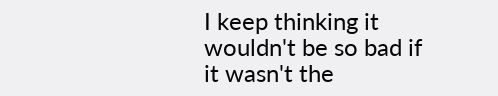I keep thinking it wouldn't be so bad if it wasn't the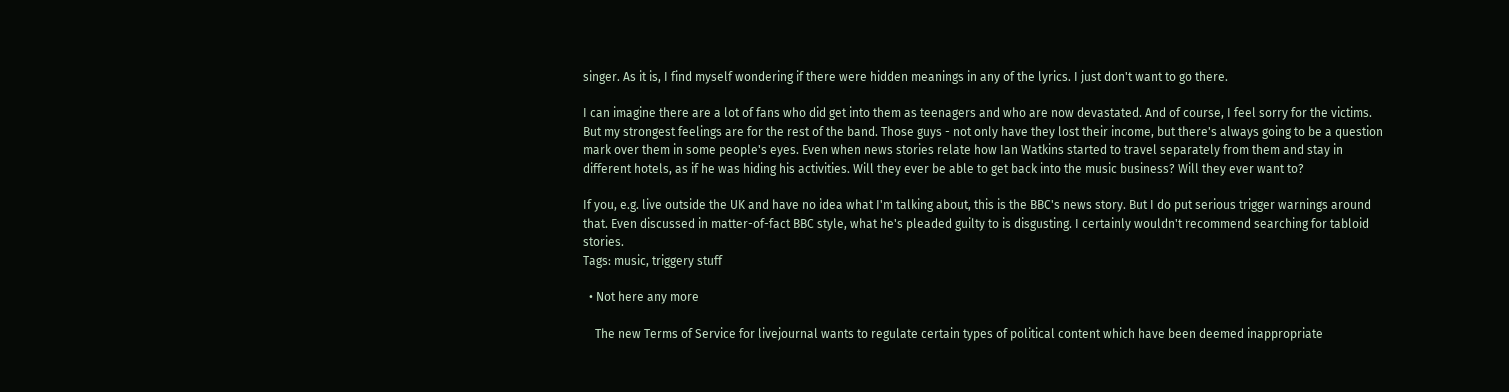singer. As it is, I find myself wondering if there were hidden meanings in any of the lyrics. I just don't want to go there.

I can imagine there are a lot of fans who did get into them as teenagers and who are now devastated. And of course, I feel sorry for the victims. But my strongest feelings are for the rest of the band. Those guys - not only have they lost their income, but there's always going to be a question mark over them in some people's eyes. Even when news stories relate how Ian Watkins started to travel separately from them and stay in different hotels, as if he was hiding his activities. Will they ever be able to get back into the music business? Will they ever want to?

If you, e.g. live outside the UK and have no idea what I'm talking about, this is the BBC's news story. But I do put serious trigger warnings around that. Even discussed in matter-of-fact BBC style, what he's pleaded guilty to is disgusting. I certainly wouldn't recommend searching for tabloid stories.
Tags: music, triggery stuff

  • Not here any more

    The new Terms of Service for livejournal wants to regulate certain types of political content which have been deemed inappropriate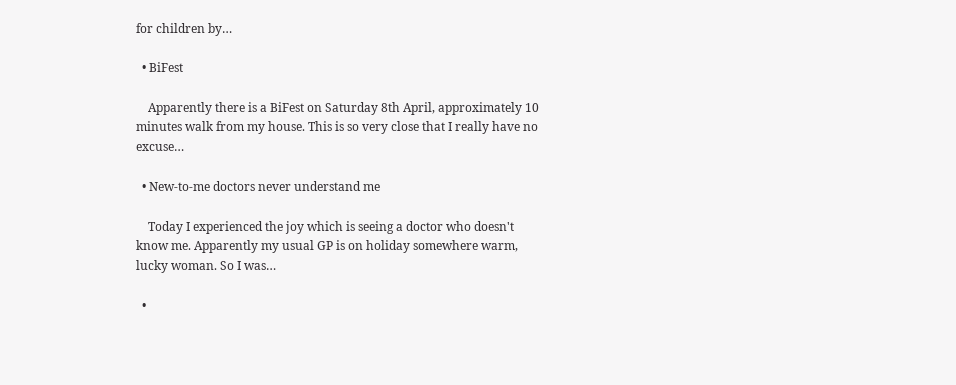for children by…

  • BiFest

    Apparently there is a BiFest on Saturday 8th April, approximately 10 minutes walk from my house. This is so very close that I really have no excuse…

  • New-to-me doctors never understand me

    Today I experienced the joy which is seeing a doctor who doesn't know me. Apparently my usual GP is on holiday somewhere warm, lucky woman. So I was…

  •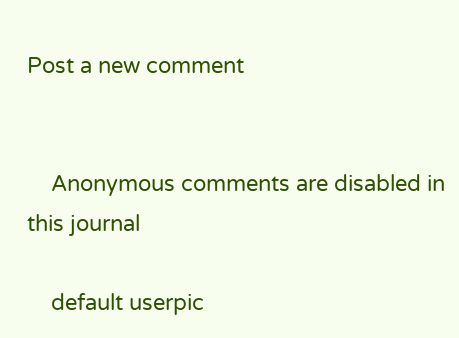Post a new comment


    Anonymous comments are disabled in this journal

    default userpic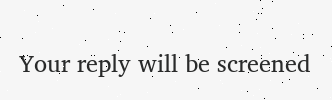Your reply will be screened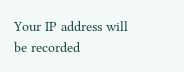Your IP address will be recorded